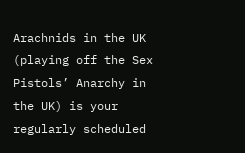Arachnids in the UK (playing off the Sex Pistols’ Anarchy in the UK) is your regularly scheduled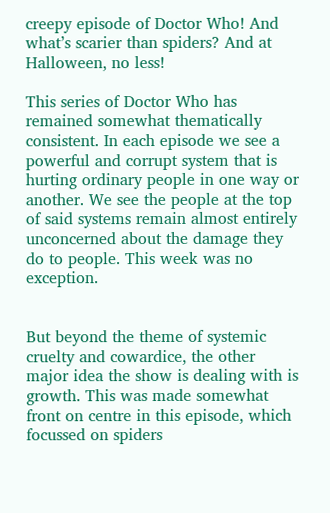creepy episode of Doctor Who! And what’s scarier than spiders? And at Halloween, no less!

This series of Doctor Who has remained somewhat thematically consistent. In each episode we see a powerful and corrupt system that is hurting ordinary people in one way or another. We see the people at the top of said systems remain almost entirely unconcerned about the damage they do to people. This week was no exception.


But beyond the theme of systemic cruelty and cowardice, the other major idea the show is dealing with is growth. This was made somewhat front on centre in this episode, which focussed on spiders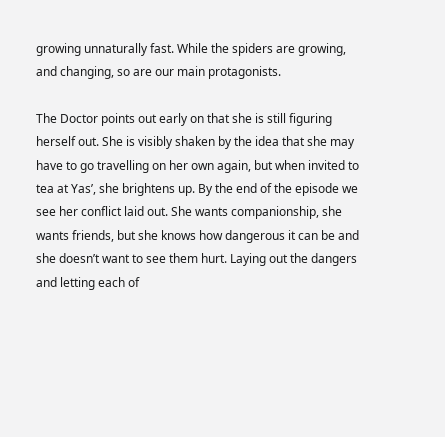growing unnaturally fast. While the spiders are growing, and changing, so are our main protagonists.

The Doctor points out early on that she is still figuring herself out. She is visibly shaken by the idea that she may have to go travelling on her own again, but when invited to tea at Yas’, she brightens up. By the end of the episode we see her conflict laid out. She wants companionship, she wants friends, but she knows how dangerous it can be and she doesn’t want to see them hurt. Laying out the dangers and letting each of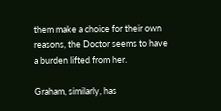them make a choice for their own reasons, the Doctor seems to have a burden lifted from her.

Graham, similarly, has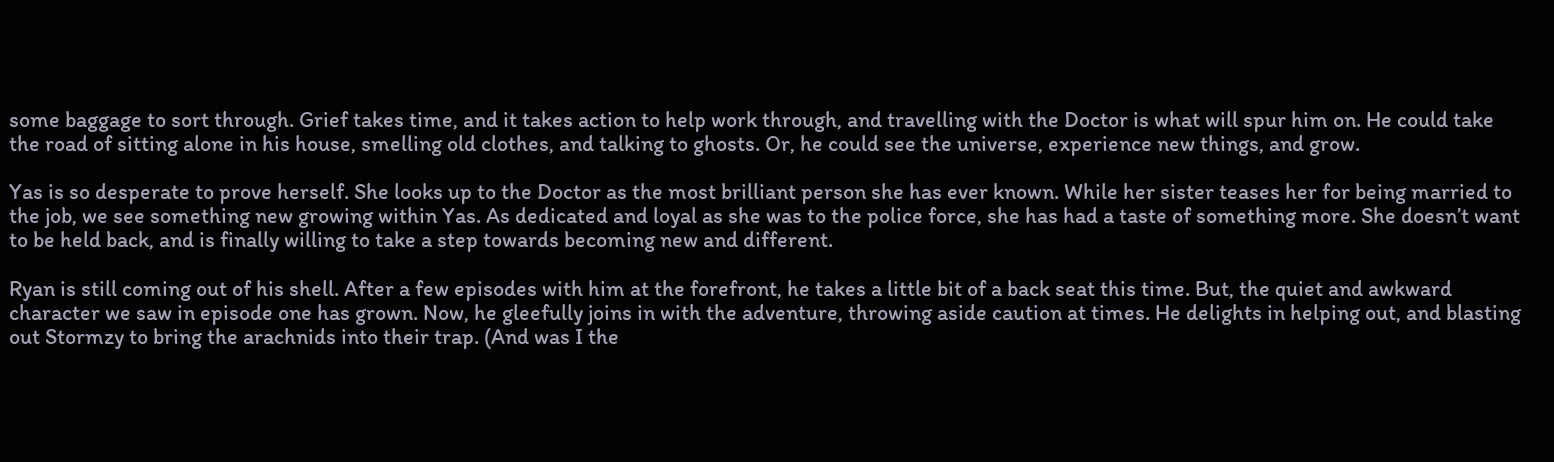some baggage to sort through. Grief takes time, and it takes action to help work through, and travelling with the Doctor is what will spur him on. He could take the road of sitting alone in his house, smelling old clothes, and talking to ghosts. Or, he could see the universe, experience new things, and grow.

Yas is so desperate to prove herself. She looks up to the Doctor as the most brilliant person she has ever known. While her sister teases her for being married to the job, we see something new growing within Yas. As dedicated and loyal as she was to the police force, she has had a taste of something more. She doesn’t want to be held back, and is finally willing to take a step towards becoming new and different.

Ryan is still coming out of his shell. After a few episodes with him at the forefront, he takes a little bit of a back seat this time. But, the quiet and awkward character we saw in episode one has grown. Now, he gleefully joins in with the adventure, throwing aside caution at times. He delights in helping out, and blasting out Stormzy to bring the arachnids into their trap. (And was I the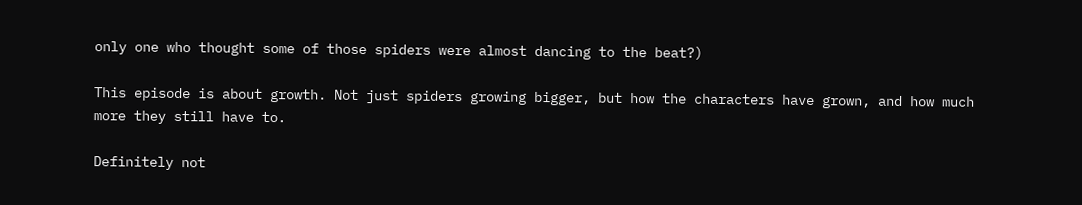only one who thought some of those spiders were almost dancing to the beat?)

This episode is about growth. Not just spiders growing bigger, but how the characters have grown, and how much more they still have to.

Definitely not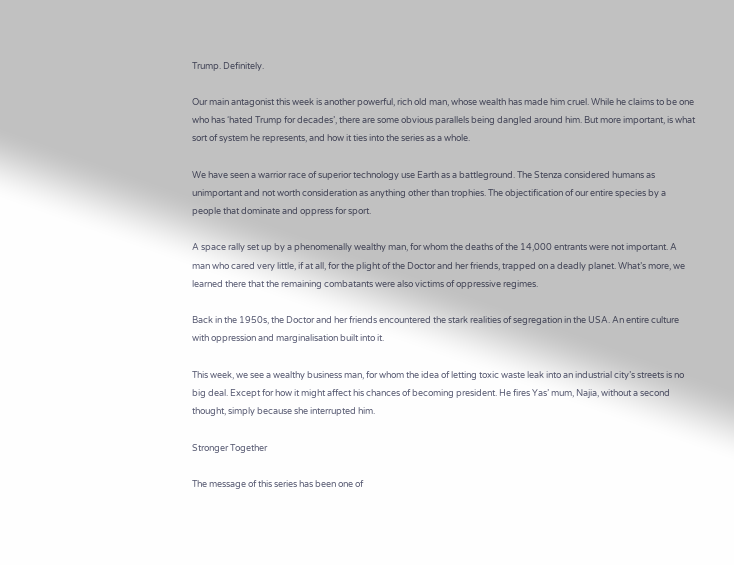Trump. Definitely.

Our main antagonist this week is another powerful, rich old man, whose wealth has made him cruel. While he claims to be one who has ‘hated Trump for decades’, there are some obvious parallels being dangled around him. But more important, is what sort of system he represents, and how it ties into the series as a whole.

We have seen a warrior race of superior technology use Earth as a battleground. The Stenza considered humans as unimportant and not worth consideration as anything other than trophies. The objectification of our entire species by a people that dominate and oppress for sport.

A space rally set up by a phenomenally wealthy man, for whom the deaths of the 14,000 entrants were not important. A man who cared very little, if at all, for the plight of the Doctor and her friends, trapped on a deadly planet. What’s more, we learned there that the remaining combatants were also victims of oppressive regimes.

Back in the 1950s, the Doctor and her friends encountered the stark realities of segregation in the USA. An entire culture with oppression and marginalisation built into it.

This week, we see a wealthy business man, for whom the idea of letting toxic waste leak into an industrial city’s streets is no big deal. Except for how it might affect his chances of becoming president. He fires Yas’ mum, Najia, without a second thought, simply because she interrupted him.

Stronger Together

The message of this series has been one of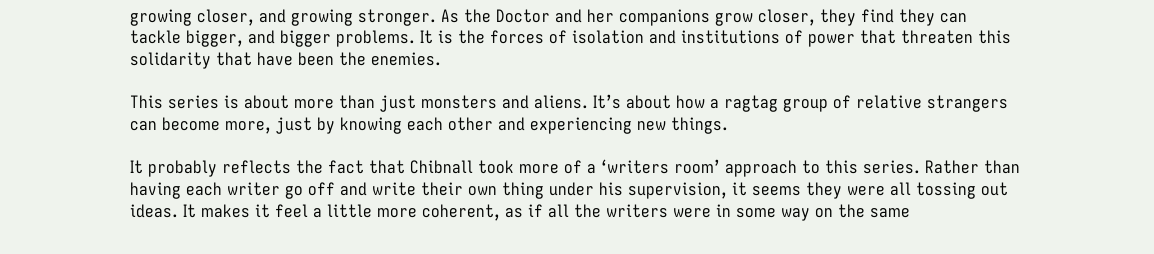growing closer, and growing stronger. As the Doctor and her companions grow closer, they find they can tackle bigger, and bigger problems. It is the forces of isolation and institutions of power that threaten this solidarity that have been the enemies.

This series is about more than just monsters and aliens. It’s about how a ragtag group of relative strangers can become more, just by knowing each other and experiencing new things.

It probably reflects the fact that Chibnall took more of a ‘writers room’ approach to this series. Rather than having each writer go off and write their own thing under his supervision, it seems they were all tossing out ideas. It makes it feel a little more coherent, as if all the writers were in some way on the same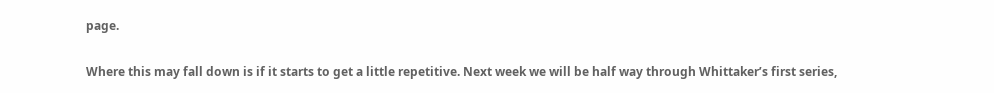page.

Where this may fall down is if it starts to get a little repetitive. Next week we will be half way through Whittaker’s first series,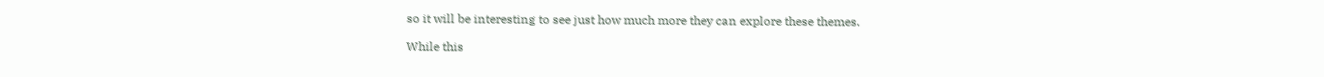so it will be interesting to see just how much more they can explore these themes.

While this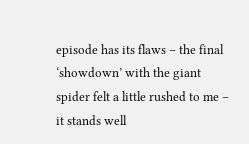episode has its flaws – the final ‘showdown’ with the giant spider felt a little rushed to me – it stands well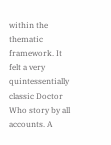within the thematic framework. It felt a very quintessentially classic Doctor Who story by all accounts. A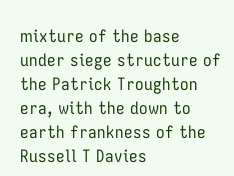mixture of the base under siege structure of the Patrick Troughton era, with the down to earth frankness of the Russell T Davies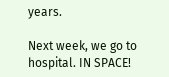years.

Next week, we go to hospital. IN SPACE!